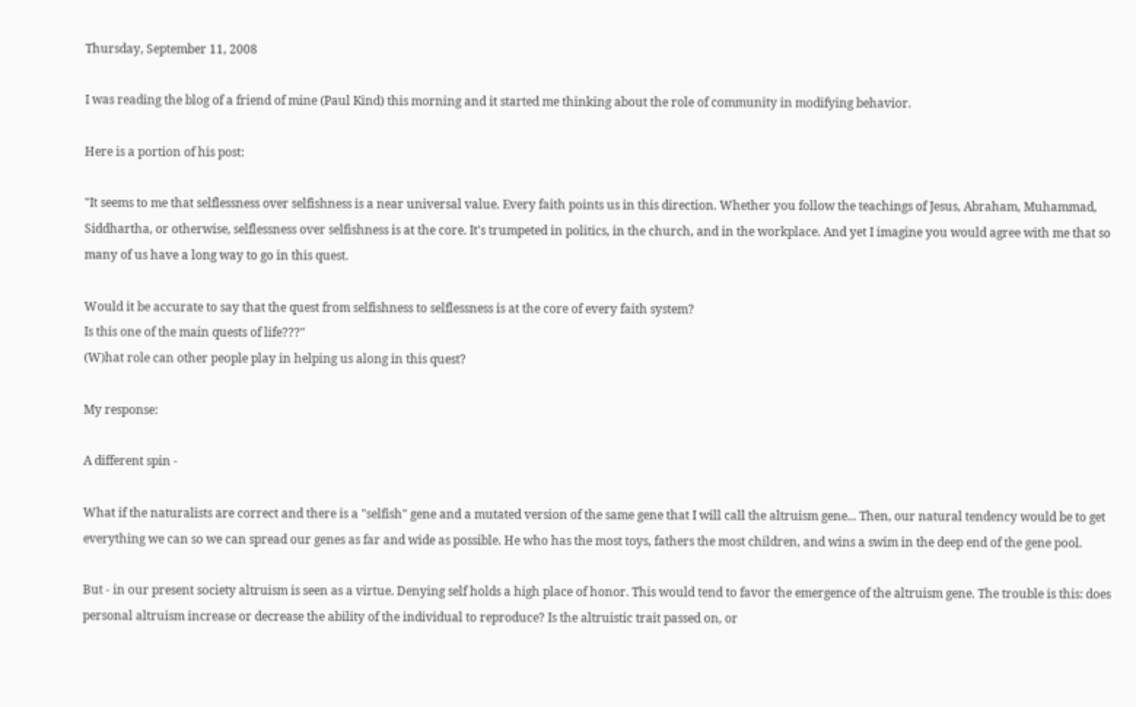Thursday, September 11, 2008

I was reading the blog of a friend of mine (Paul Kind) this morning and it started me thinking about the role of community in modifying behavior.

Here is a portion of his post:

"It seems to me that selflessness over selfishness is a near universal value. Every faith points us in this direction. Whether you follow the teachings of Jesus, Abraham, Muhammad, Siddhartha, or otherwise, selflessness over selfishness is at the core. It's trumpeted in politics, in the church, and in the workplace. And yet I imagine you would agree with me that so many of us have a long way to go in this quest.

Would it be accurate to say that the quest from selfishness to selflessness is at the core of every faith system?
Is this one of the main quests of life???"
(W)hat role can other people play in helping us along in this quest?

My response:

A different spin -

What if the naturalists are correct and there is a "selfish" gene and a mutated version of the same gene that I will call the altruism gene... Then, our natural tendency would be to get everything we can so we can spread our genes as far and wide as possible. He who has the most toys, fathers the most children, and wins a swim in the deep end of the gene pool.

But - in our present society altruism is seen as a virtue. Denying self holds a high place of honor. This would tend to favor the emergence of the altruism gene. The trouble is this: does personal altruism increase or decrease the ability of the individual to reproduce? Is the altruistic trait passed on, or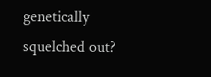genetically squelched out?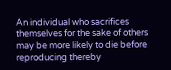An individual who sacrifices themselves for the sake of others may be more likely to die before reproducing thereby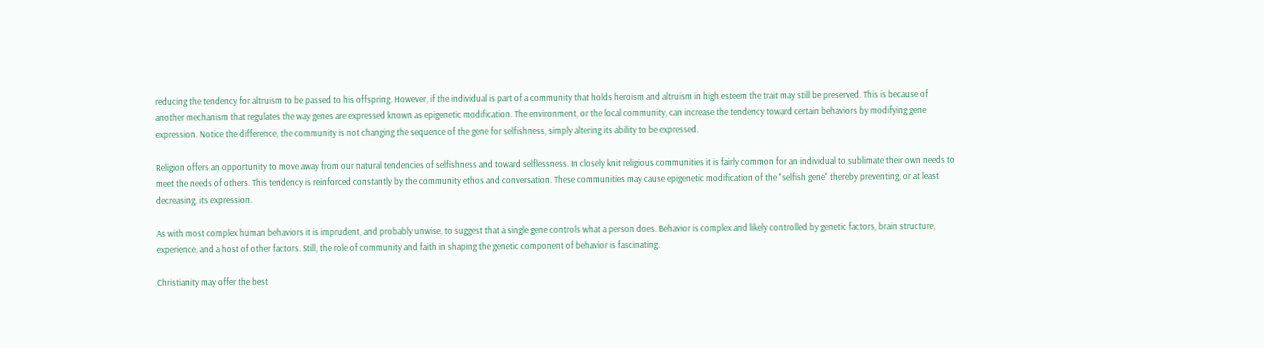reducing the tendency for altruism to be passed to his offspring. However, if the individual is part of a community that holds heroism and altruism in high esteem the trait may still be preserved. This is because of another mechanism that regulates the way genes are expressed known as epigenetic modification. The environment, or the local community, can increase the tendency toward certain behaviors by modifying gene expression. Notice the difference, the community is not changing the sequence of the gene for selfishness, simply altering its ability to be expressed.

Religion offers an opportunity to move away from our natural tendencies of selfishness and toward selflessness. In closely knit religious communities it is fairly common for an individual to sublimate their own needs to meet the needs of others. This tendency is reinforced constantly by the community ethos and conversation. These communities may cause epigenetic modification of the "selfish gene" thereby preventing, or at least decreasing, its expression.

As with most complex human behaviors it is imprudent, and probably unwise, to suggest that a single gene controls what a person does. Behavior is complex and likely controlled by genetic factors, brain structure, experience, and a host of other factors. Still, the role of community and faith in shaping the genetic component of behavior is fascinating.

Christianity may offer the best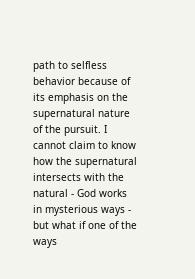path to selfless behavior because of its emphasis on the supernatural nature of the pursuit. I cannot claim to know how the supernatural intersects with the natural - God works in mysterious ways - but what if one of the ways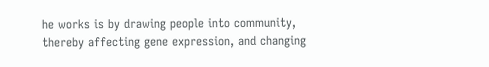he works is by drawing people into community, thereby affecting gene expression, and changing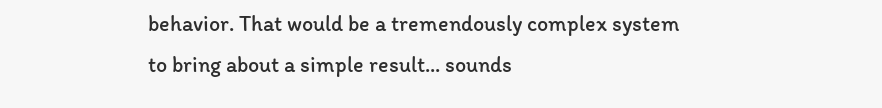behavior. That would be a tremendously complex system to bring about a simple result... sounds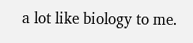a lot like biology to me.